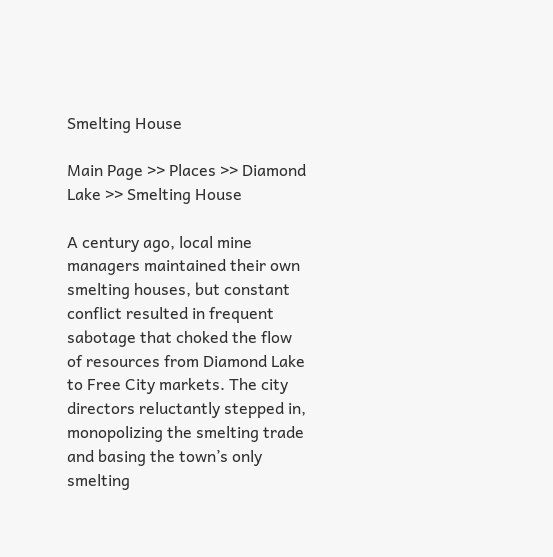Smelting House

Main Page >> Places >> Diamond Lake >> Smelting House

A century ago, local mine managers maintained their own smelting houses, but constant conflict resulted in frequent sabotage that choked the flow of resources from Diamond Lake to Free City markets. The city directors reluctantly stepped in, monopolizing the smelting trade and basing the town’s only smelting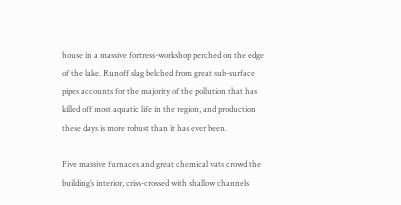house in a massive fortress-workshop perched on the edge of the lake. Runoff slag belched from great sub-surface pipes accounts for the majority of the pollution that has killed off most aquatic life in the region, and production these days is more robust than it has ever been.

Five massive furnaces and great chemical vats crowd the building’s interior, criss-crossed with shallow channels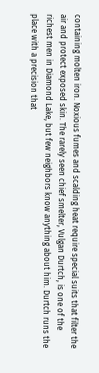containing molten iron. Noxious fumes and scalding heat require special suits that filter the air and protect exposed skin. The rarely seen chief smelter, Vulgan Durtch, is one of the richest men in Diamond Lake, but few neighbors know anything about him. Durtch runs the place with a precision that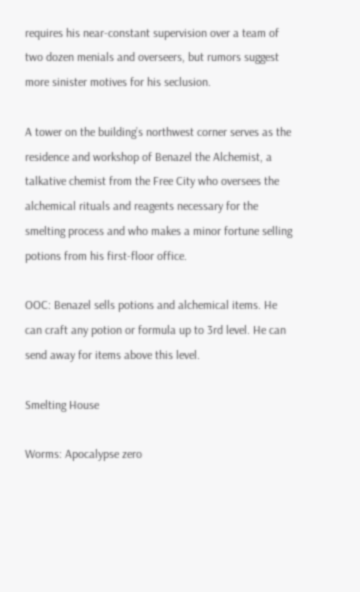requires his near-constant supervision over a team of two dozen menials and overseers, but rumors suggest more sinister motives for his seclusion.

A tower on the building’s northwest corner serves as the residence and workshop of Benazel the Alchemist, a talkative chemist from the Free City who oversees the alchemical rituals and reagents necessary for the smelting process and who makes a minor fortune selling potions from his first-floor office.

OOC: Benazel sells potions and alchemical items. He can craft any potion or formula up to 3rd level. He can send away for items above this level.

Smelting House

Worms: Apocalypse zero